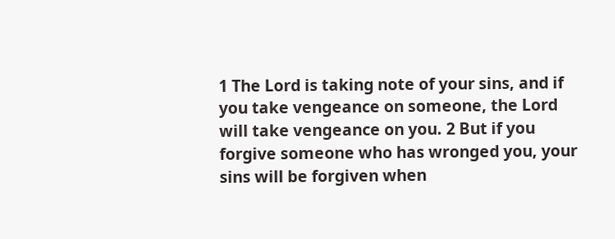1 The Lord is taking note of your sins, and if you take vengeance on someone, the Lord will take vengeance on you. 2 But if you forgive someone who has wronged you, your sins will be forgiven when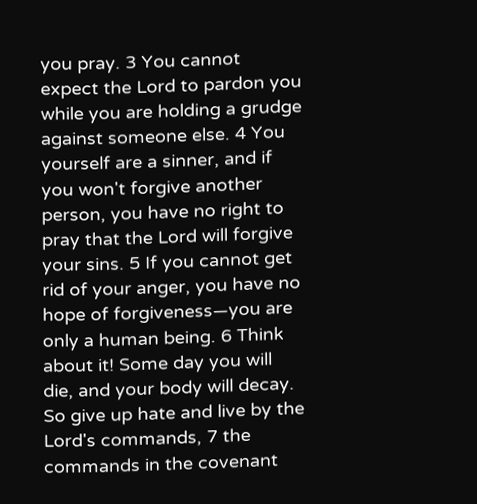you pray. 3 You cannot expect the Lord to pardon you while you are holding a grudge against someone else. 4 You yourself are a sinner, and if you won't forgive another person, you have no right to pray that the Lord will forgive your sins. 5 If you cannot get rid of your anger, you have no hope of forgiveness—you are only a human being. 6 Think about it! Some day you will die, and your body will decay. So give up hate and live by the Lord's commands, 7 the commands in the covenant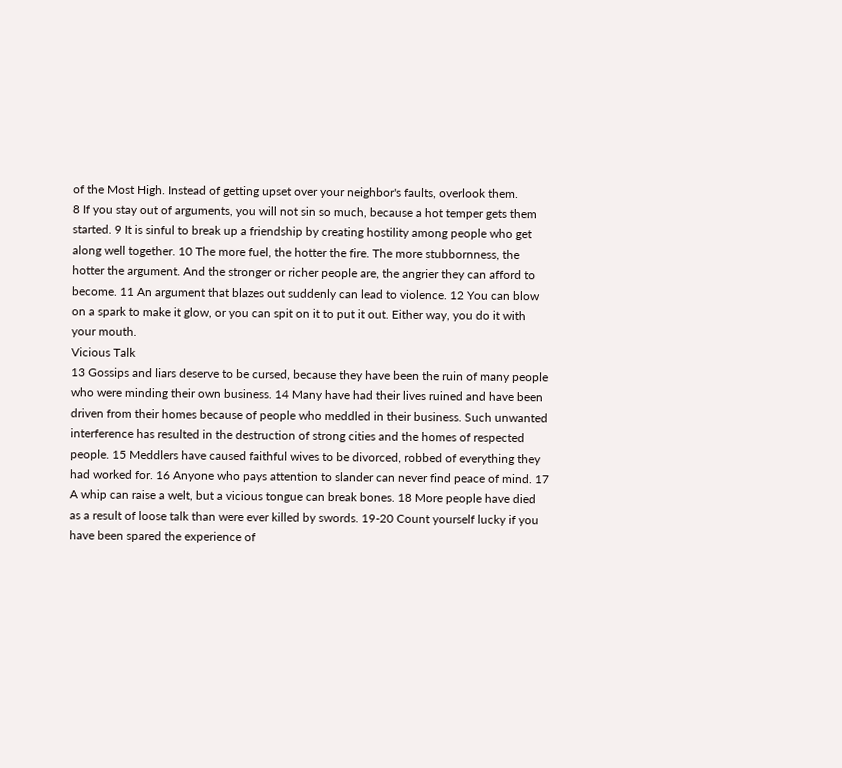of the Most High. Instead of getting upset over your neighbor's faults, overlook them.
8 If you stay out of arguments, you will not sin so much, because a hot temper gets them started. 9 It is sinful to break up a friendship by creating hostility among people who get along well together. 10 The more fuel, the hotter the fire. The more stubbornness, the hotter the argument. And the stronger or richer people are, the angrier they can afford to become. 11 An argument that blazes out suddenly can lead to violence. 12 You can blow on a spark to make it glow, or you can spit on it to put it out. Either way, you do it with your mouth.
Vicious Talk
13 Gossips and liars deserve to be cursed, because they have been the ruin of many people who were minding their own business. 14 Many have had their lives ruined and have been driven from their homes because of people who meddled in their business. Such unwanted interference has resulted in the destruction of strong cities and the homes of respected people. 15 Meddlers have caused faithful wives to be divorced, robbed of everything they had worked for. 16 Anyone who pays attention to slander can never find peace of mind. 17 A whip can raise a welt, but a vicious tongue can break bones. 18 More people have died as a result of loose talk than were ever killed by swords. 19-20 Count yourself lucky if you have been spared the experience of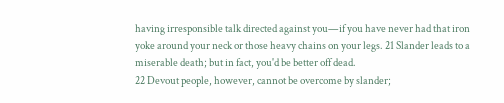having irresponsible talk directed against you—if you have never had that iron yoke around your neck or those heavy chains on your legs. 21 Slander leads to a miserable death; but in fact, you'd be better off dead.
22 Devout people, however, cannot be overcome by slander;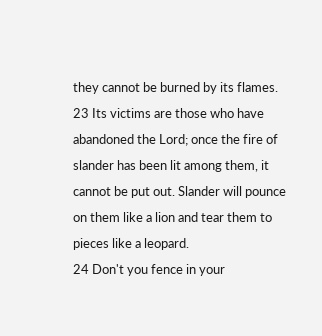they cannot be burned by its flames. 23 Its victims are those who have abandoned the Lord; once the fire of slander has been lit among them, it cannot be put out. Slander will pounce on them like a lion and tear them to pieces like a leopard.
24 Don't you fence in your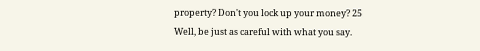property? Don't you lock up your money? 25 Well, be just as careful with what you say.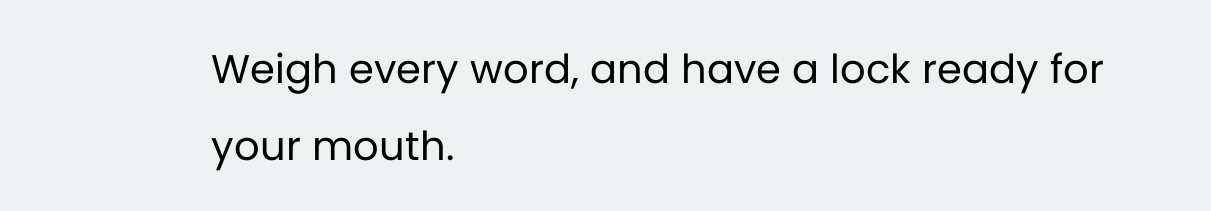Weigh every word, and have a lock ready for your mouth.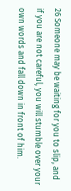26 Someone may be waiting for you to slip, and if you are not careful, you will stumble over your own words and fall down in front of him.